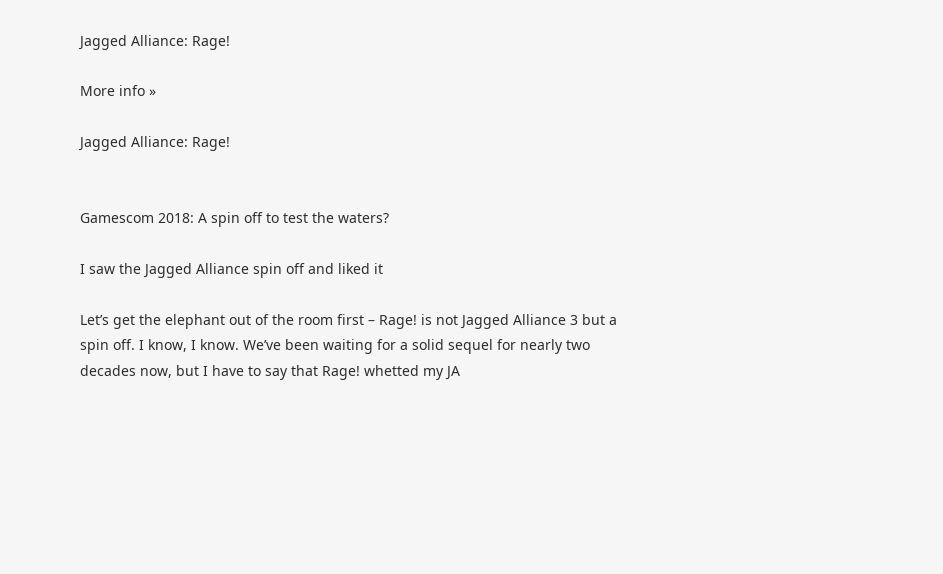Jagged Alliance: Rage!

More info »

Jagged Alliance: Rage!


Gamescom 2018: A spin off to test the waters?

I saw the Jagged Alliance spin off and liked it

Let’s get the elephant out of the room first – Rage! is not Jagged Alliance 3 but a spin off. I know, I know. We’ve been waiting for a solid sequel for nearly two decades now, but I have to say that Rage! whetted my JA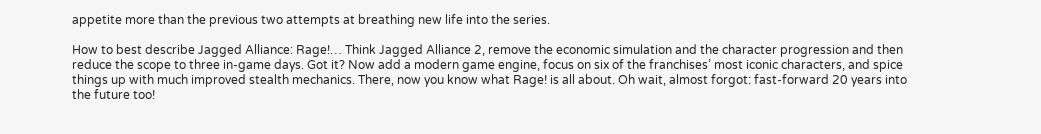appetite more than the previous two attempts at breathing new life into the series.

How to best describe Jagged Alliance: Rage!… Think Jagged Alliance 2, remove the economic simulation and the character progression and then reduce the scope to three in-game days. Got it? Now add a modern game engine, focus on six of the franchises’ most iconic characters, and spice things up with much improved stealth mechanics. There, now you know what Rage! is all about. Oh wait, almost forgot: fast-forward 20 years into the future too!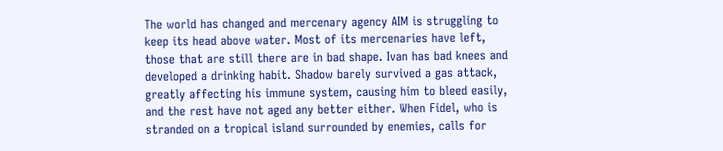The world has changed and mercenary agency AIM is struggling to keep its head above water. Most of its mercenaries have left, those that are still there are in bad shape. Ivan has bad knees and developed a drinking habit. Shadow barely survived a gas attack, greatly affecting his immune system, causing him to bleed easily, and the rest have not aged any better either. When Fidel, who is stranded on a tropical island surrounded by enemies, calls for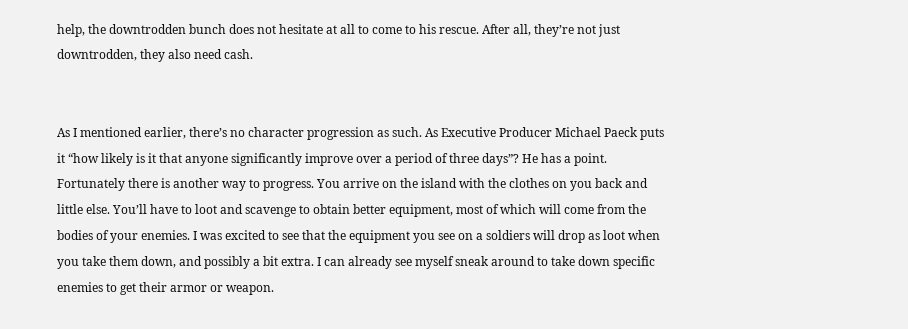help, the downtrodden bunch does not hesitate at all to come to his rescue. After all, they’re not just downtrodden, they also need cash.


As I mentioned earlier, there’s no character progression as such. As Executive Producer Michael Paeck puts it “how likely is it that anyone significantly improve over a period of three days”? He has a point. Fortunately there is another way to progress. You arrive on the island with the clothes on you back and little else. You’ll have to loot and scavenge to obtain better equipment, most of which will come from the bodies of your enemies. I was excited to see that the equipment you see on a soldiers will drop as loot when you take them down, and possibly a bit extra. I can already see myself sneak around to take down specific enemies to get their armor or weapon.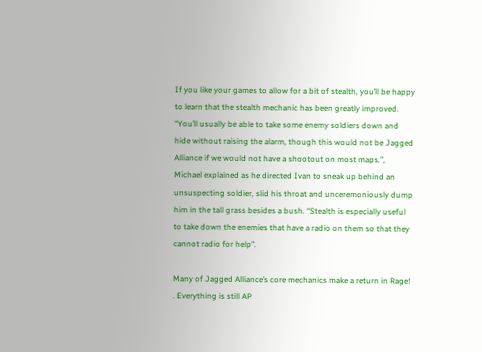If you like your games to allow for a bit of stealth, you’ll be happy to learn that the stealth mechanic has been greatly improved. “You’ll usually be able to take some enemy soldiers down and hide without raising the alarm, though this would not be Jagged Alliance if we would not have a shootout on most maps.”, Michael explained as he directed Ivan to sneak up behind an unsuspecting soldier, slid his throat and unceremoniously dump him in the tall grass besides a bush. “Stealth is especially useful to take down the enemies that have a radio on them so that they cannot radio for help”.

Many of Jagged Alliance’s core mechanics make a return in Rage! . Everything is still AP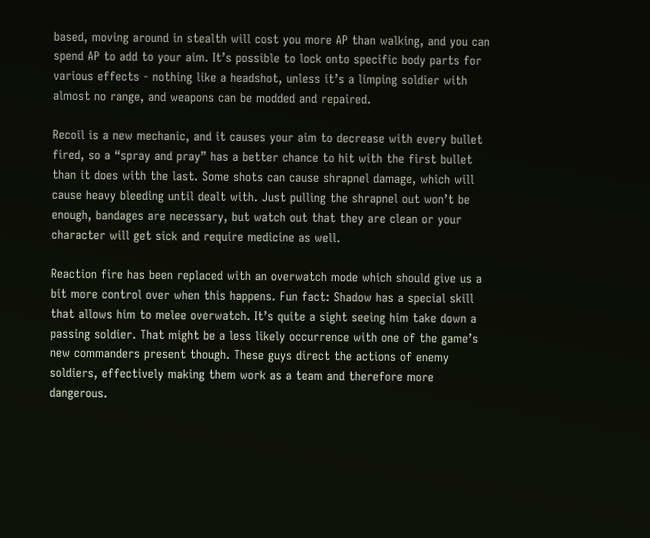based, moving around in stealth will cost you more AP than walking, and you can spend AP to add to your aim. It’s possible to lock onto specific body parts for various effects - nothing like a headshot, unless it’s a limping soldier with almost no range, and weapons can be modded and repaired.

Recoil is a new mechanic, and it causes your aim to decrease with every bullet fired, so a “spray and pray” has a better chance to hit with the first bullet than it does with the last. Some shots can cause shrapnel damage, which will cause heavy bleeding until dealt with. Just pulling the shrapnel out won’t be enough, bandages are necessary, but watch out that they are clean or your character will get sick and require medicine as well.

Reaction fire has been replaced with an overwatch mode which should give us a bit more control over when this happens. Fun fact: Shadow has a special skill that allows him to melee overwatch. It’s quite a sight seeing him take down a passing soldier. That might be a less likely occurrence with one of the game’s new commanders present though. These guys direct the actions of enemy soldiers, effectively making them work as a team and therefore more dangerous.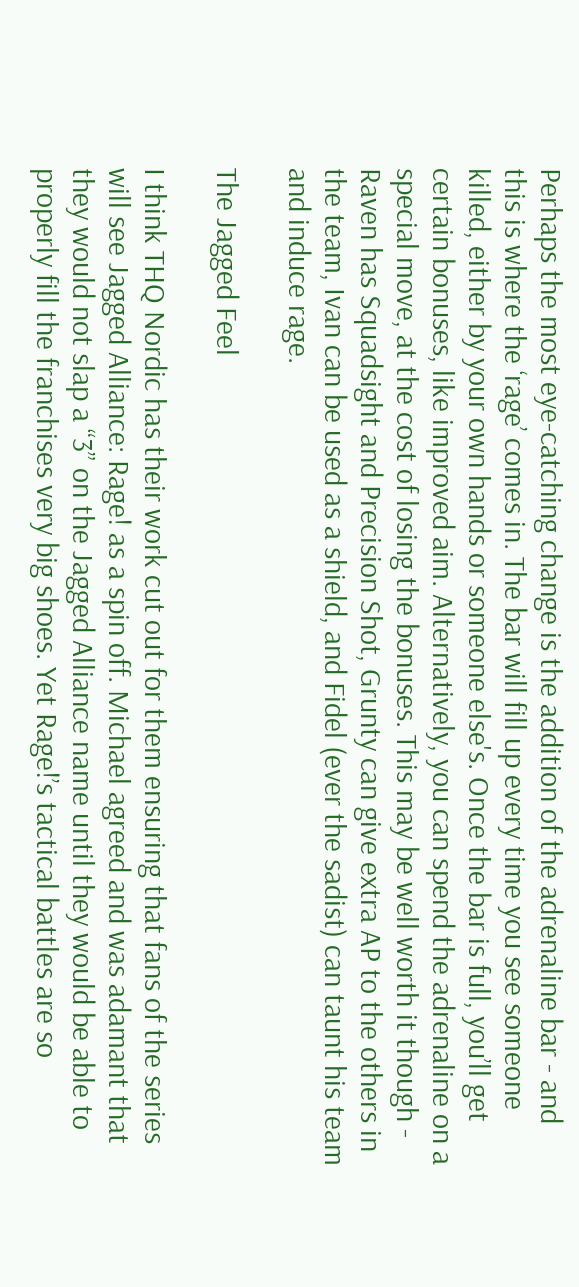Perhaps the most eye-catching change is the addition of the adrenaline bar - and this is where the ‘rage’ comes in. The bar will fill up every time you see someone killed, either by your own hands or someone else's. Once the bar is full, you’ll get certain bonuses, like improved aim. Alternatively, you can spend the adrenaline on a special move, at the cost of losing the bonuses. This may be well worth it though - Raven has Squadsight and Precision Shot, Grunty can give extra AP to the others in the team, Ivan can be used as a shield, and Fidel (ever the sadist) can taunt his team and induce rage.

The Jagged Feel

I think THQ Nordic has their work cut out for them ensuring that fans of the series will see Jagged Alliance: Rage! as a spin off. Michael agreed and was adamant that they would not slap a “3” on the Jagged Alliance name until they would be able to properly fill the franchises very big shoes. Yet Rage!’s tactical battles are so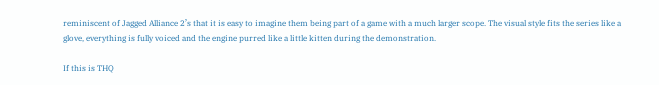reminiscent of Jagged Alliance 2’s that it is easy to imagine them being part of a game with a much larger scope. The visual style fits the series like a glove, everything is fully voiced and the engine purred like a little kitten during the demonstration.

If this is THQ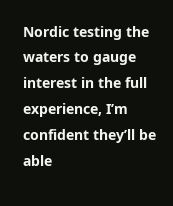Nordic testing the waters to gauge interest in the full experience, I’m confident they’ll be able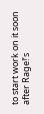to start work on it soon after Rage!’s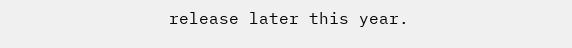release later this year.